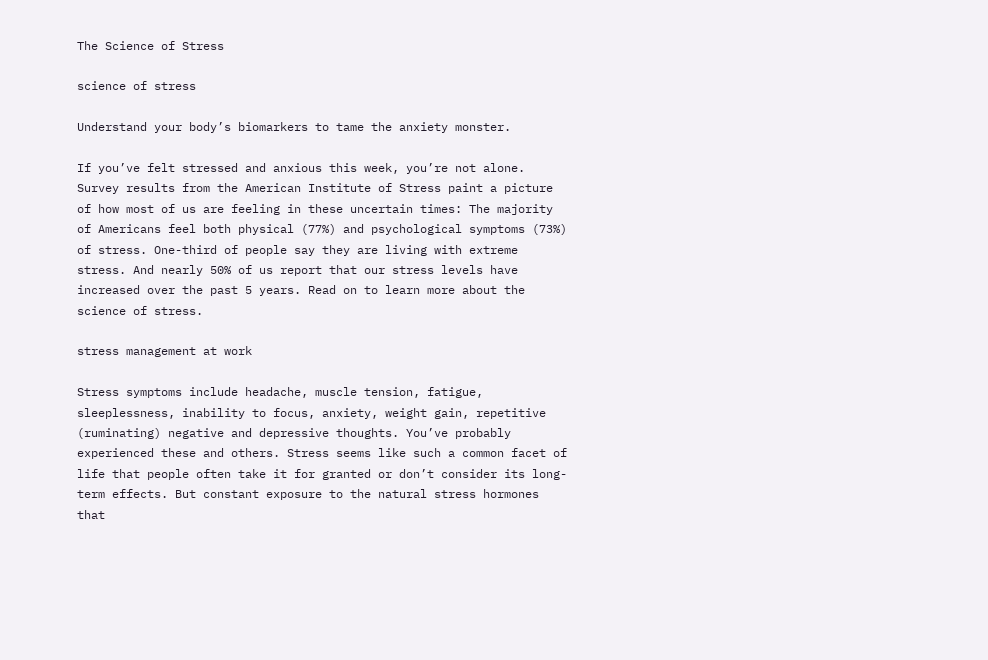The Science of Stress

science of stress

Understand your body’s biomarkers to tame the anxiety monster.

If you’ve felt stressed and anxious this week, you’re not alone. Survey results from the American Institute of Stress paint a picture of how most of us are feeling in these uncertain times: The majority of Americans feel both physical (77%) and psychological symptoms (73%) of stress. One-third of people say they are living with extreme stress. And nearly 50% of us report that our stress levels have increased over the past 5 years. Read on to learn more about the science of stress.

stress management at work

Stress symptoms include headache, muscle tension, fatigue, sleeplessness, inability to focus, anxiety, weight gain, repetitive (ruminating) negative and depressive thoughts. You’ve probably experienced these and others. Stress seems like such a common facet of life that people often take it for granted or don’t consider its long-term effects. But constant exposure to the natural stress hormones that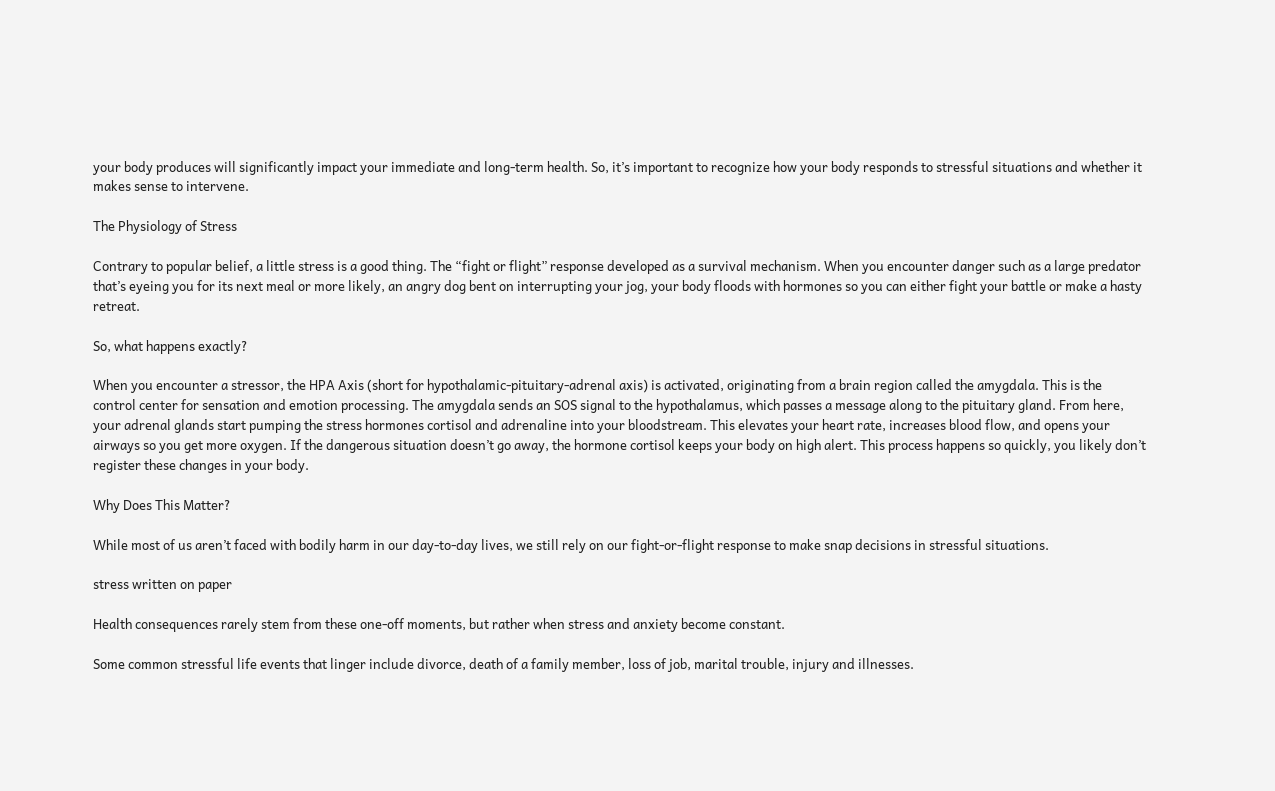your body produces will significantly impact your immediate and long-term health. So, it’s important to recognize how your body responds to stressful situations and whether it makes sense to intervene.

The Physiology of Stress

Contrary to popular belief, a little stress is a good thing. The “fight or flight” response developed as a survival mechanism. When you encounter danger such as a large predator that’s eyeing you for its next meal or more likely, an angry dog bent on interrupting your jog, your body floods with hormones so you can either fight your battle or make a hasty retreat.

So, what happens exactly?

When you encounter a stressor, the HPA Axis (short for hypothalamic-pituitary-adrenal axis) is activated, originating from a brain region called the amygdala. This is the control center for sensation and emotion processing. The amygdala sends an SOS signal to the hypothalamus, which passes a message along to the pituitary gland. From here, your adrenal glands start pumping the stress hormones cortisol and adrenaline into your bloodstream. This elevates your heart rate, increases blood flow, and opens your airways so you get more oxygen. If the dangerous situation doesn’t go away, the hormone cortisol keeps your body on high alert. This process happens so quickly, you likely don’t register these changes in your body.

Why Does This Matter?

While most of us aren’t faced with bodily harm in our day-to-day lives, we still rely on our fight-or-flight response to make snap decisions in stressful situations.

stress written on paper

Health consequences rarely stem from these one-off moments, but rather when stress and anxiety become constant.

Some common stressful life events that linger include divorce, death of a family member, loss of job, marital trouble, injury and illnesses.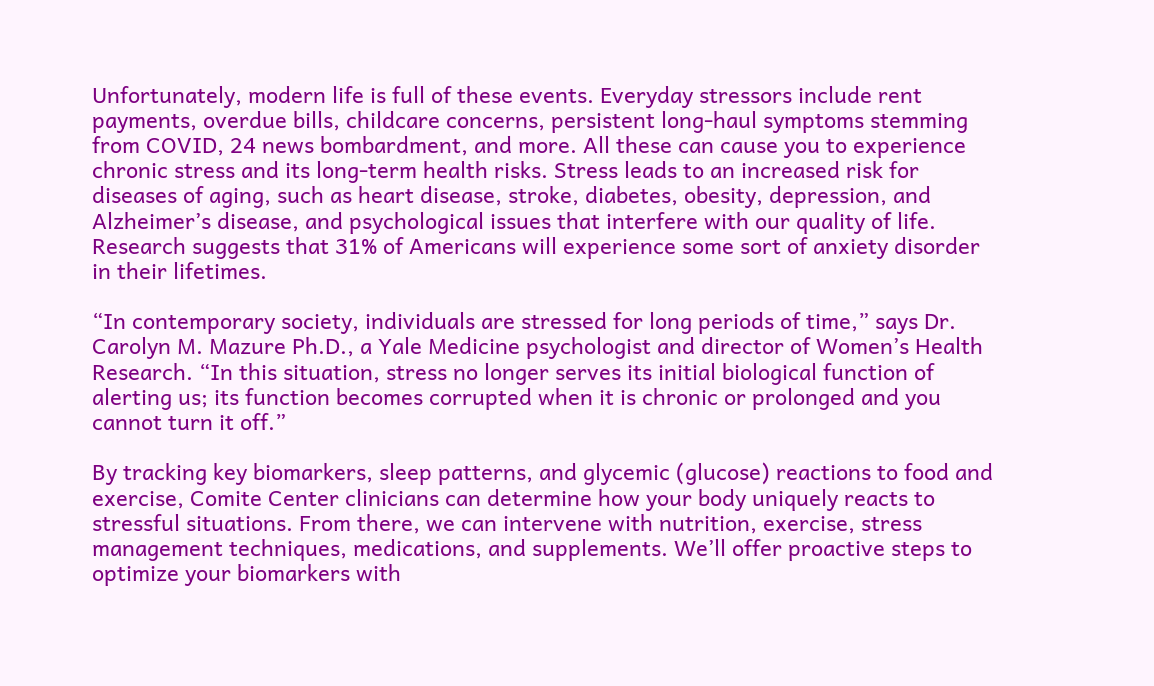Unfortunately, modern life is full of these events. Everyday stressors include rent payments, overdue bills, childcare concerns, persistent long-haul symptoms stemming from COVID, 24 news bombardment, and more. All these can cause you to experience chronic stress and its long-term health risks. Stress leads to an increased risk for diseases of aging, such as heart disease, stroke, diabetes, obesity, depression, and Alzheimer’s disease, and psychological issues that interfere with our quality of life.  Research suggests that 31% of Americans will experience some sort of anxiety disorder in their lifetimes.

“In contemporary society, individuals are stressed for long periods of time,” says Dr. Carolyn M. Mazure Ph.D., a Yale Medicine psychologist and director of Women’s Health Research. “In this situation, stress no longer serves its initial biological function of alerting us; its function becomes corrupted when it is chronic or prolonged and you cannot turn it off.”

By tracking key biomarkers, sleep patterns, and glycemic (glucose) reactions to food and exercise, Comite Center clinicians can determine how your body uniquely reacts to stressful situations. From there, we can intervene with nutrition, exercise, stress management techniques, medications, and supplements. We’ll offer proactive steps to optimize your biomarkers with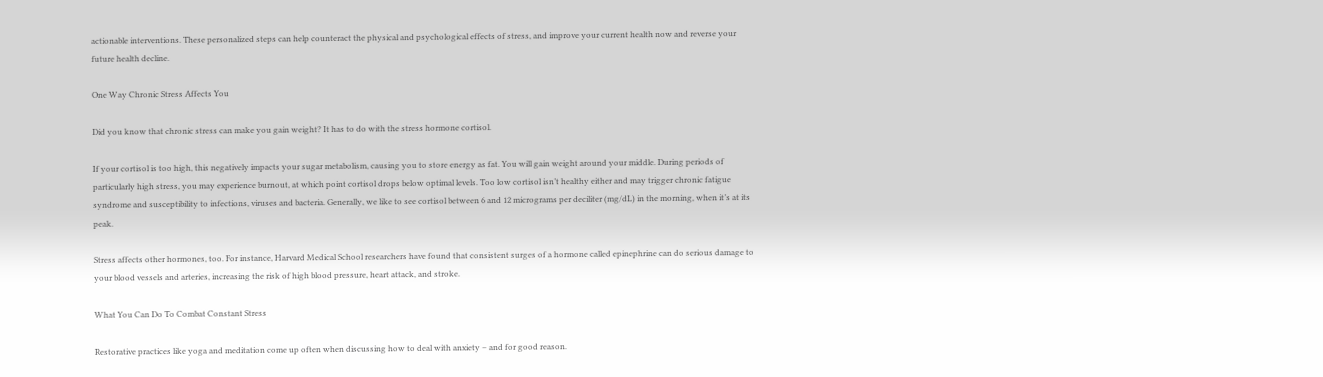actionable interventions. These personalized steps can help counteract the physical and psychological effects of stress, and improve your current health now and reverse your future health decline.

One Way Chronic Stress Affects You

Did you know that chronic stress can make you gain weight? It has to do with the stress hormone cortisol.

If your cortisol is too high, this negatively impacts your sugar metabolism, causing you to store energy as fat. You will gain weight around your middle. During periods of particularly high stress, you may experience burnout, at which point cortisol drops below optimal levels. Too low cortisol isn’t healthy either and may trigger chronic fatigue syndrome and susceptibility to infections, viruses and bacteria. Generally, we like to see cortisol between 6 and 12 micrograms per deciliter (mg/dL) in the morning, when it’s at its peak.

Stress affects other hormones, too. For instance, Harvard Medical School researchers have found that consistent surges of a hormone called epinephrine can do serious damage to your blood vessels and arteries, increasing the risk of high blood pressure, heart attack, and stroke.

What You Can Do To Combat Constant Stress

Restorative practices like yoga and meditation come up often when discussing how to deal with anxiety – and for good reason.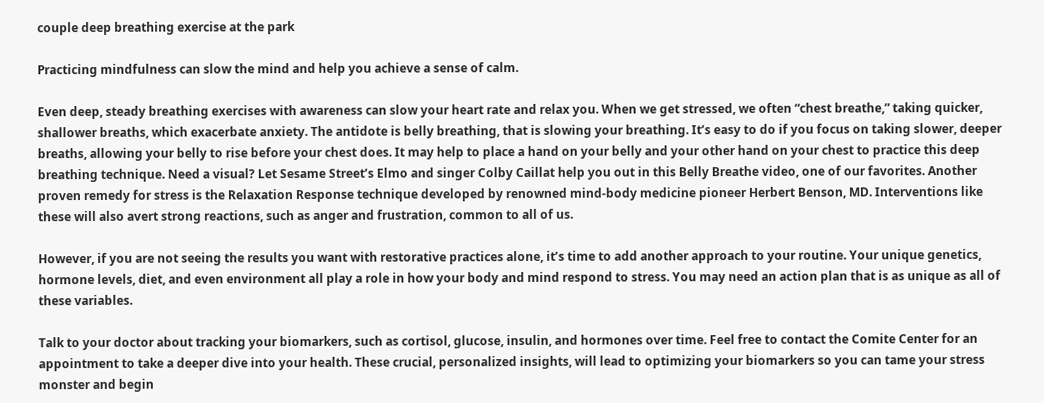couple deep breathing exercise at the park

Practicing mindfulness can slow the mind and help you achieve a sense of calm.

Even deep, steady breathing exercises with awareness can slow your heart rate and relax you. When we get stressed, we often “chest breathe,” taking quicker, shallower breaths, which exacerbate anxiety. The antidote is belly breathing, that is slowing your breathing. It’s easy to do if you focus on taking slower, deeper breaths, allowing your belly to rise before your chest does. It may help to place a hand on your belly and your other hand on your chest to practice this deep breathing technique. Need a visual? Let Sesame Street’s Elmo and singer Colby Caillat help you out in this Belly Breathe video, one of our favorites. Another proven remedy for stress is the Relaxation Response technique developed by renowned mind-body medicine pioneer Herbert Benson, MD. Interventions like these will also avert strong reactions, such as anger and frustration, common to all of us.

However, if you are not seeing the results you want with restorative practices alone, it’s time to add another approach to your routine. Your unique genetics, hormone levels, diet, and even environment all play a role in how your body and mind respond to stress. You may need an action plan that is as unique as all of these variables.

Talk to your doctor about tracking your biomarkers, such as cortisol, glucose, insulin, and hormones over time. Feel free to contact the Comite Center for an appointment to take a deeper dive into your health. These crucial, personalized insights, will lead to optimizing your biomarkers so you can tame your stress monster and begin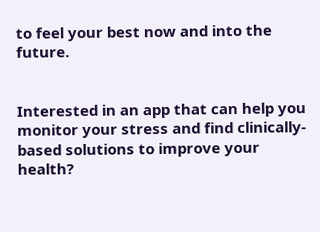to feel your best now and into the future.


Interested in an app that can help you monitor your stress and find clinically-based solutions to improve your health?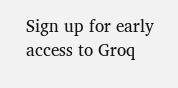Sign up for early access to Groq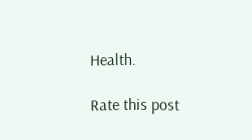Health.

Rate this post